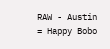RAW - Austin = Happy Bobo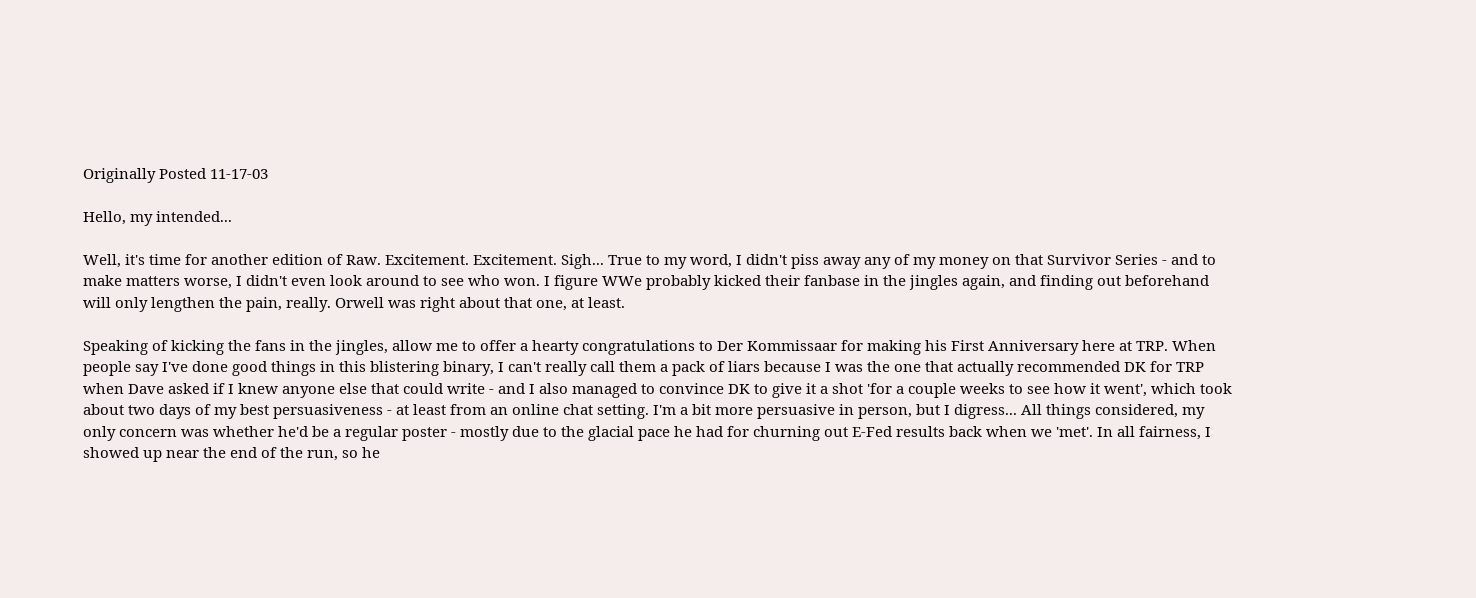Originally Posted 11-17-03

Hello, my intended...

Well, it's time for another edition of Raw. Excitement. Excitement. Sigh... True to my word, I didn't piss away any of my money on that Survivor Series - and to make matters worse, I didn't even look around to see who won. I figure WWe probably kicked their fanbase in the jingles again, and finding out beforehand will only lengthen the pain, really. Orwell was right about that one, at least.

Speaking of kicking the fans in the jingles, allow me to offer a hearty congratulations to Der Kommissaar for making his First Anniversary here at TRP. When people say I've done good things in this blistering binary, I can't really call them a pack of liars because I was the one that actually recommended DK for TRP when Dave asked if I knew anyone else that could write - and I also managed to convince DK to give it a shot 'for a couple weeks to see how it went', which took about two days of my best persuasiveness - at least from an online chat setting. I'm a bit more persuasive in person, but I digress... All things considered, my only concern was whether he'd be a regular poster - mostly due to the glacial pace he had for churning out E-Fed results back when we 'met'. In all fairness, I showed up near the end of the run, so he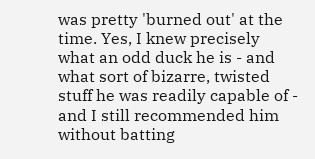was pretty 'burned out' at the time. Yes, I knew precisely what an odd duck he is - and what sort of bizarre, twisted stuff he was readily capable of - and I still recommended him without batting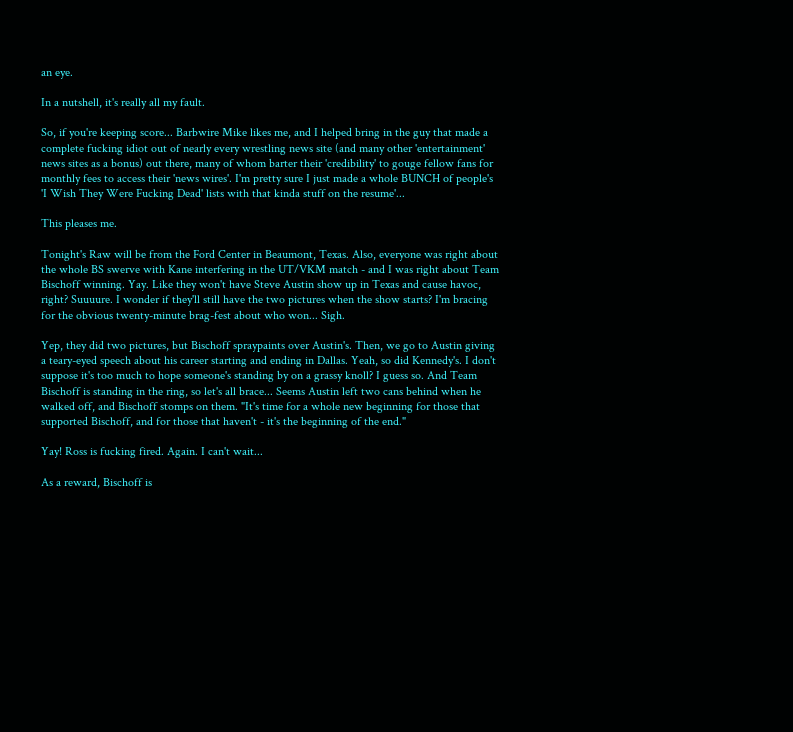an eye.

In a nutshell, it's really all my fault.

So, if you're keeping score... Barbwire Mike likes me, and I helped bring in the guy that made a complete fucking idiot out of nearly every wrestling news site (and many other 'entertainment' news sites as a bonus) out there, many of whom barter their 'credibility' to gouge fellow fans for monthly fees to access their 'news wires'. I'm pretty sure I just made a whole BUNCH of people's 'I Wish They Were Fucking Dead' lists with that kinda stuff on the resume'...

This pleases me.

Tonight's Raw will be from the Ford Center in Beaumont, Texas. Also, everyone was right about the whole BS swerve with Kane interfering in the UT/VKM match - and I was right about Team Bischoff winning. Yay. Like they won't have Steve Austin show up in Texas and cause havoc, right? Suuuure. I wonder if they'll still have the two pictures when the show starts? I'm bracing for the obvious twenty-minute brag-fest about who won... Sigh.

Yep, they did two pictures, but Bischoff spraypaints over Austin's. Then, we go to Austin giving a teary-eyed speech about his career starting and ending in Dallas. Yeah, so did Kennedy's. I don't suppose it's too much to hope someone's standing by on a grassy knoll? I guess so. And Team Bischoff is standing in the ring, so let's all brace... Seems Austin left two cans behind when he walked off, and Bischoff stomps on them. "It's time for a whole new beginning for those that supported Bischoff, and for those that haven't - it's the beginning of the end."

Yay! Ross is fucking fired. Again. I can't wait...

As a reward, Bischoff is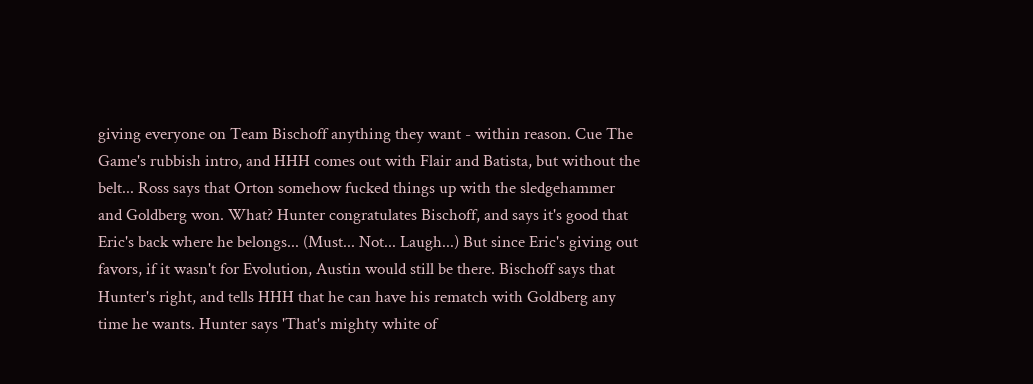giving everyone on Team Bischoff anything they want - within reason. Cue The Game's rubbish intro, and HHH comes out with Flair and Batista, but without the belt... Ross says that Orton somehow fucked things up with the sledgehammer and Goldberg won. What? Hunter congratulates Bischoff, and says it's good that Eric's back where he belongs... (Must... Not... Laugh...) But since Eric's giving out favors, if it wasn't for Evolution, Austin would still be there. Bischoff says that Hunter's right, and tells HHH that he can have his rematch with Goldberg any time he wants. Hunter says 'That's mighty white of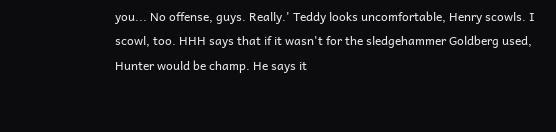you... No offense, guys. Really.' Teddy looks uncomfortable, Henry scowls. I scowl, too. HHH says that if it wasn't for the sledgehammer Goldberg used, Hunter would be champ. He says it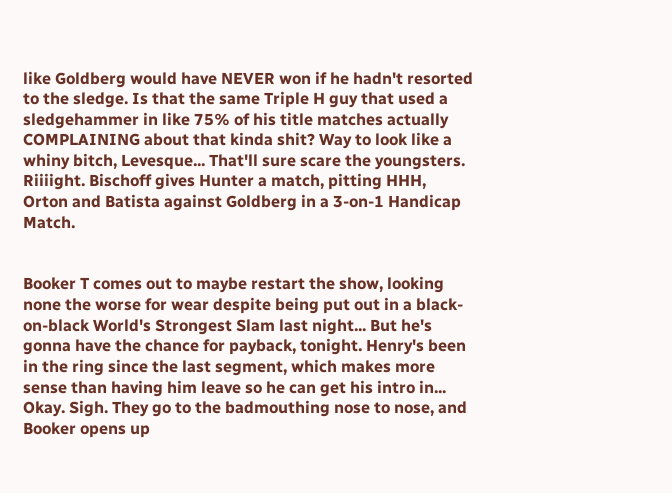like Goldberg would have NEVER won if he hadn't resorted to the sledge. Is that the same Triple H guy that used a sledgehammer in like 75% of his title matches actually COMPLAINING about that kinda shit? Way to look like a whiny bitch, Levesque... That'll sure scare the youngsters. Riiiight. Bischoff gives Hunter a match, pitting HHH, Orton and Batista against Goldberg in a 3-on-1 Handicap Match.


Booker T comes out to maybe restart the show, looking none the worse for wear despite being put out in a black-on-black World's Strongest Slam last night... But he's gonna have the chance for payback, tonight. Henry's been in the ring since the last segment, which makes more sense than having him leave so he can get his intro in... Okay. Sigh. They go to the badmouthing nose to nose, and Booker opens up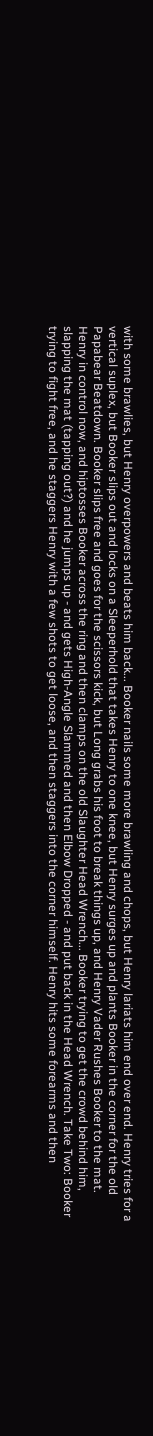with some brawlies, but Henry overpowers and beats him back... Booker nails some more brawling and chops, but Henry lariats him end over end. Henry tries for a vertical suplex, but Booker slips out and locks on a Sleeperhold that takes Henry to one knee, but Henry surges up and plants Booker in the corner for the old Papabear Beatdown. Booker slips free and goes for the scissors kick, but Long grabs his foot to break things up, and Henry Vader Rushes Booker to the mat. Henry in control now, and hiptosses Booker across the ring and then clamps on the old Slaughter Head Wrench... Booker trying to get the crowd behind him, slapping the mat (tapping out?) and he jumps up - and gets High-Angle Slammed and then Elbow Dropped - and put back in the Head Wrench. Take Two: Booker trying to fight free, and he staggers Henry with a few shots to get loose, and then staggers into the corner himself. Henry hits some forearms and then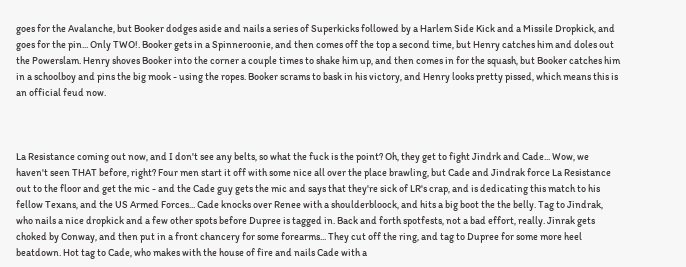goes for the Avalanche, but Booker dodges aside and nails a series of Superkicks followed by a Harlem Side Kick and a Missile Dropkick, and goes for the pin... Only TWO!. Booker gets in a Spinneroonie, and then comes off the top a second time, but Henry catches him and doles out the Powerslam. Henry shoves Booker into the corner a couple times to shake him up, and then comes in for the squash, but Booker catches him in a schoolboy and pins the big mook - using the ropes. Booker scrams to bask in his victory, and Henry looks pretty pissed, which means this is an official feud now.



La Resistance coming out now, and I don't see any belts, so what the fuck is the point? Oh, they get to fight Jindrk and Cade... Wow, we haven't seen THAT before, right? Four men start it off with some nice all over the place brawling, but Cade and Jindrak force La Resistance out to the floor and get the mic - and the Cade guy gets the mic and says that they're sick of LR's crap, and is dedicating this match to his fellow Texans, and the US Armed Forces... Cade knocks over Renee with a shoulderbloock, and hits a big boot the the belly. Tag to Jindrak, who nails a nice dropkick and a few other spots before Dupree is tagged in. Back and forth spotfests, not a bad effort, really. Jinrak gets choked by Conway, and then put in a front chancery for some forearms... They cut off the ring, and tag to Dupree for some more heel beatdown. Hot tag to Cade, who makes with the house of fire and nails Cade with a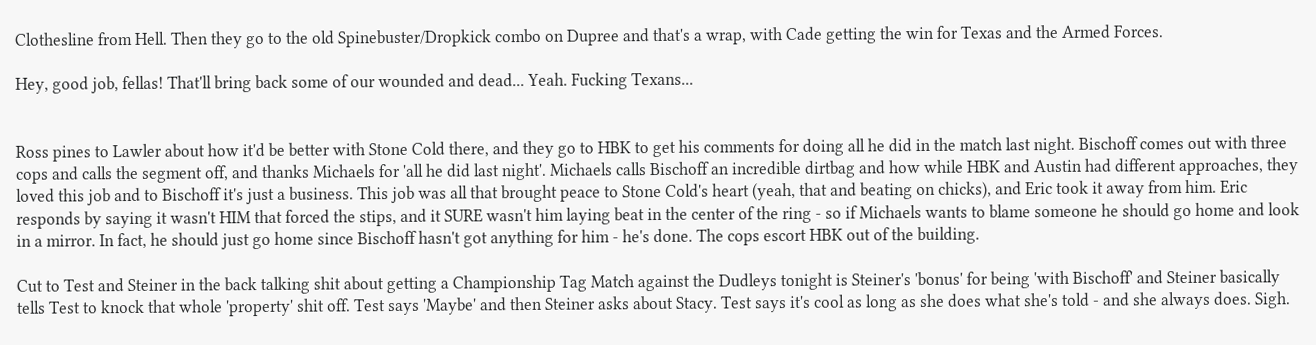Clothesline from Hell. Then they go to the old Spinebuster/Dropkick combo on Dupree and that's a wrap, with Cade getting the win for Texas and the Armed Forces.

Hey, good job, fellas! That'll bring back some of our wounded and dead... Yeah. Fucking Texans...


Ross pines to Lawler about how it'd be better with Stone Cold there, and they go to HBK to get his comments for doing all he did in the match last night. Bischoff comes out with three cops and calls the segment off, and thanks Michaels for 'all he did last night'. Michaels calls Bischoff an incredible dirtbag and how while HBK and Austin had different approaches, they loved this job and to Bischoff it's just a business. This job was all that brought peace to Stone Cold's heart (yeah, that and beating on chicks), and Eric took it away from him. Eric responds by saying it wasn't HIM that forced the stips, and it SURE wasn't him laying beat in the center of the ring - so if Michaels wants to blame someone he should go home and look in a mirror. In fact, he should just go home since Bischoff hasn't got anything for him - he's done. The cops escort HBK out of the building.

Cut to Test and Steiner in the back talking shit about getting a Championship Tag Match against the Dudleys tonight is Steiner's 'bonus' for being 'with Bischoff' and Steiner basically tells Test to knock that whole 'property' shit off. Test says 'Maybe' and then Steiner asks about Stacy. Test says it's cool as long as she does what she's told - and she always does. Sigh.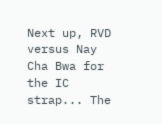Next up, RVD versus Nay Cha Bwa for the IC strap... The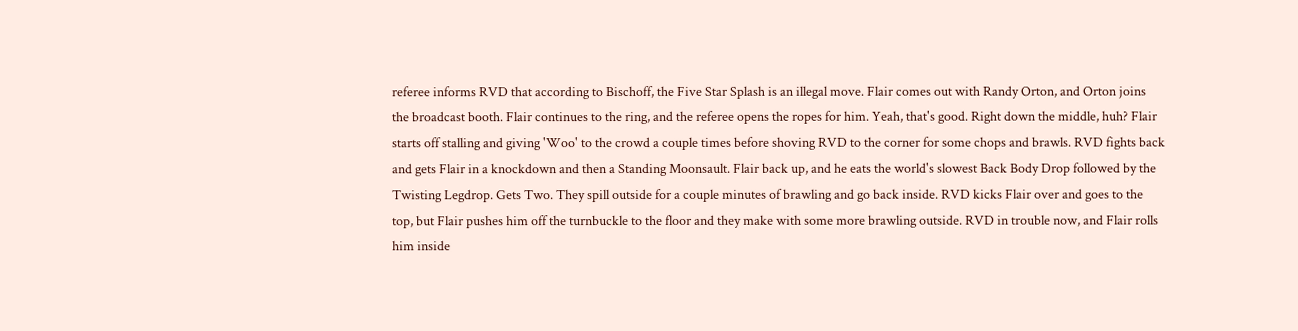referee informs RVD that according to Bischoff, the Five Star Splash is an illegal move. Flair comes out with Randy Orton, and Orton joins the broadcast booth. Flair continues to the ring, and the referee opens the ropes for him. Yeah, that's good. Right down the middle, huh? Flair starts off stalling and giving 'Woo' to the crowd a couple times before shoving RVD to the corner for some chops and brawls. RVD fights back and gets Flair in a knockdown and then a Standing Moonsault. Flair back up, and he eats the world's slowest Back Body Drop followed by the Twisting Legdrop. Gets Two. They spill outside for a couple minutes of brawling and go back inside. RVD kicks Flair over and goes to the top, but Flair pushes him off the turnbuckle to the floor and they make with some more brawling outside. RVD in trouble now, and Flair rolls him inside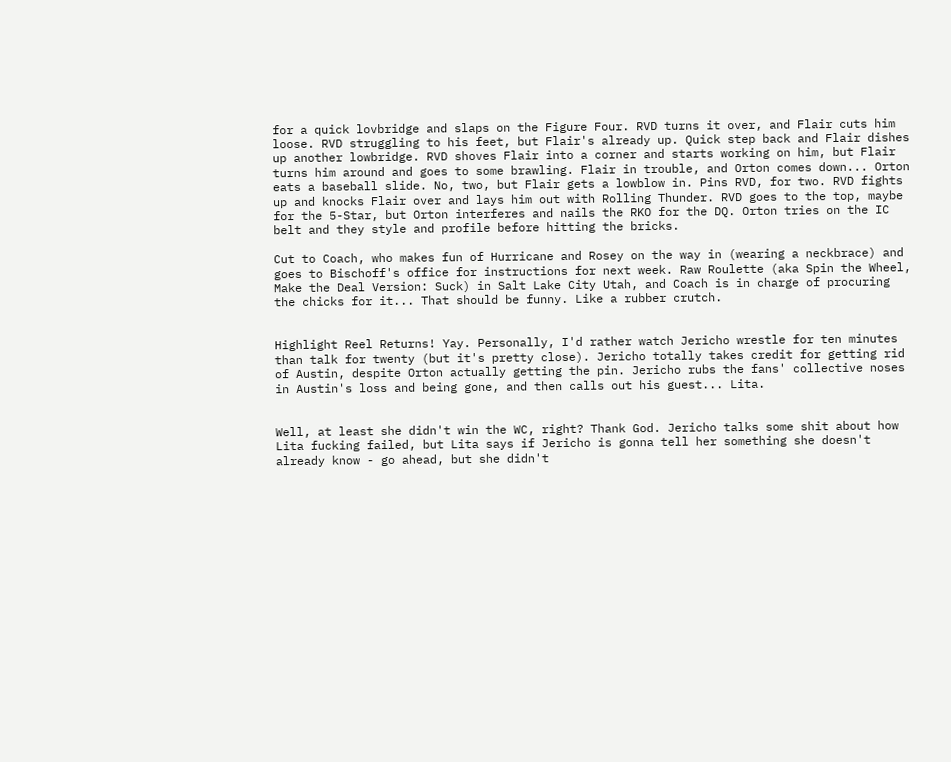for a quick lovbridge and slaps on the Figure Four. RVD turns it over, and Flair cuts him loose. RVD struggling to his feet, but Flair's already up. Quick step back and Flair dishes up another lowbridge. RVD shoves Flair into a corner and starts working on him, but Flair turns him around and goes to some brawling. Flair in trouble, and Orton comes down... Orton eats a baseball slide. No, two, but Flair gets a lowblow in. Pins RVD, for two. RVD fights up and knocks Flair over and lays him out with Rolling Thunder. RVD goes to the top, maybe for the 5-Star, but Orton interferes and nails the RKO for the DQ. Orton tries on the IC belt and they style and profile before hitting the bricks.

Cut to Coach, who makes fun of Hurricane and Rosey on the way in (wearing a neckbrace) and goes to Bischoff's office for instructions for next week. Raw Roulette (aka Spin the Wheel, Make the Deal Version: Suck) in Salt Lake City Utah, and Coach is in charge of procuring the chicks for it... That should be funny. Like a rubber crutch.


Highlight Reel Returns! Yay. Personally, I'd rather watch Jericho wrestle for ten minutes than talk for twenty (but it's pretty close). Jericho totally takes credit for getting rid of Austin, despite Orton actually getting the pin. Jericho rubs the fans' collective noses in Austin's loss and being gone, and then calls out his guest... Lita.


Well, at least she didn't win the WC, right? Thank God. Jericho talks some shit about how Lita fucking failed, but Lita says if Jericho is gonna tell her something she doesn't already know - go ahead, but she didn't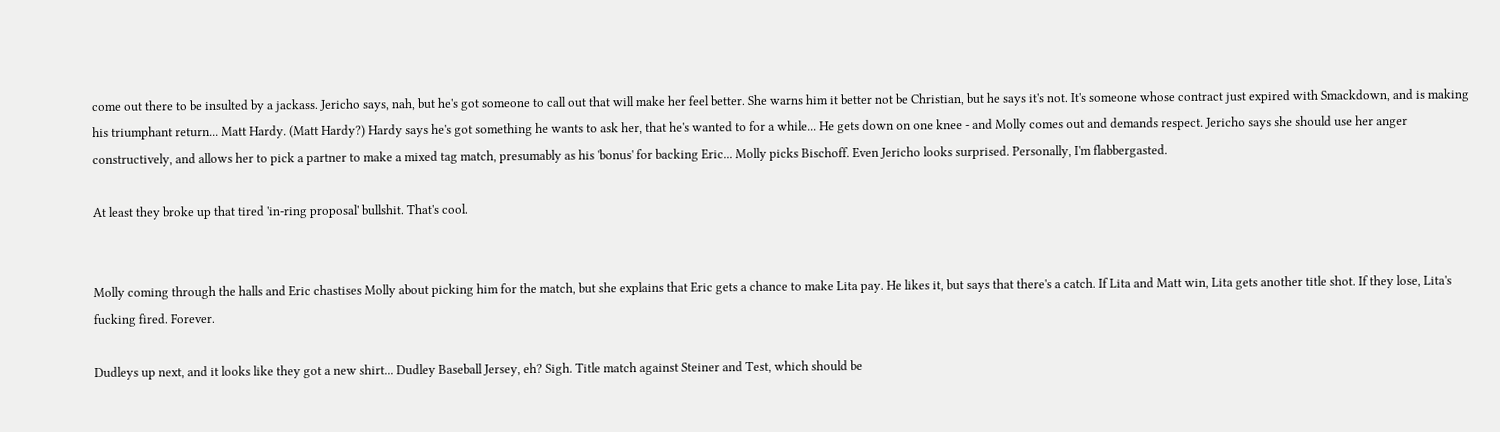come out there to be insulted by a jackass. Jericho says, nah, but he's got someone to call out that will make her feel better. She warns him it better not be Christian, but he says it's not. It's someone whose contract just expired with Smackdown, and is making his triumphant return... Matt Hardy. (Matt Hardy?) Hardy says he's got something he wants to ask her, that he's wanted to for a while... He gets down on one knee - and Molly comes out and demands respect. Jericho says she should use her anger constructively, and allows her to pick a partner to make a mixed tag match, presumably as his 'bonus' for backing Eric... Molly picks Bischoff. Even Jericho looks surprised. Personally, I'm flabbergasted.

At least they broke up that tired 'in-ring proposal' bullshit. That's cool.


Molly coming through the halls and Eric chastises Molly about picking him for the match, but she explains that Eric gets a chance to make Lita pay. He likes it, but says that there's a catch. If Lita and Matt win, Lita gets another title shot. If they lose, Lita's fucking fired. Forever.

Dudleys up next, and it looks like they got a new shirt... Dudley Baseball Jersey, eh? Sigh. Title match against Steiner and Test, which should be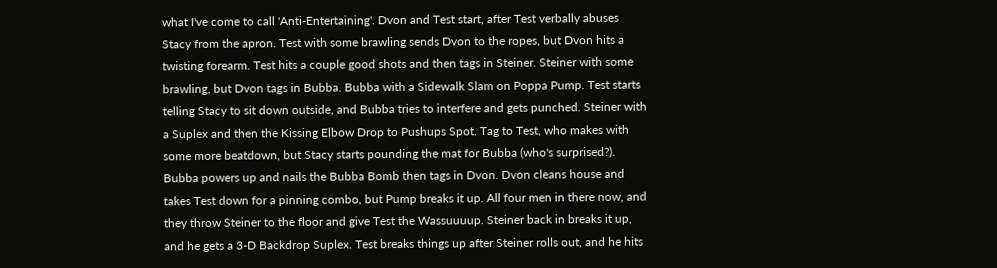what I've come to call 'Anti-Entertaining'. Dvon and Test start, after Test verbally abuses Stacy from the apron. Test with some brawling sends Dvon to the ropes, but Dvon hits a twisting forearm. Test hits a couple good shots and then tags in Steiner. Steiner with some brawling, but Dvon tags in Bubba. Bubba with a Sidewalk Slam on Poppa Pump. Test starts telling Stacy to sit down outside, and Bubba tries to interfere and gets punched. Steiner with a Suplex and then the Kissing Elbow Drop to Pushups Spot. Tag to Test, who makes with some more beatdown, but Stacy starts pounding the mat for Bubba (who's surprised?). Bubba powers up and nails the Bubba Bomb then tags in Dvon. Dvon cleans house and takes Test down for a pinning combo, but Pump breaks it up. All four men in there now, and they throw Steiner to the floor and give Test the Wassuuuup. Steiner back in breaks it up, and he gets a 3-D Backdrop Suplex. Test breaks things up after Steiner rolls out, and he hits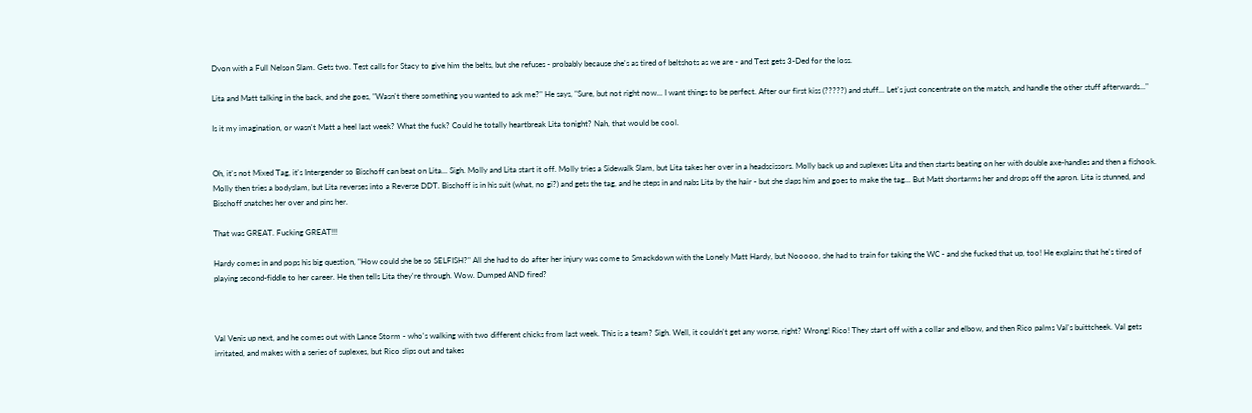Dvon with a Full Nelson Slam. Gets two. Test calls for Stacy to give him the belts, but she refuses - probably because she's as tired of beltshots as we are - and Test gets 3-Ded for the loss.

Lita and Matt talking in the back, and she goes, "Wasn't there something you wanted to ask me?" He says, "Sure, but not right now... I want things to be perfect. After our first kiss (?????) and stuff... Let's just concentrate on the match, and handle the other stuff afterwards..."

Is it my imagination, or wasn't Matt a heel last week? What the fuck? Could he totally heartbreak Lita tonight? Nah, that would be cool.


Oh, it's not Mixed Tag, it's Intergender so Bischoff can beat on Lita... Sigh. Molly and Lita start it off. Molly tries a Sidewalk Slam, but Lita takes her over in a headscissors. Molly back up and suplexes Lita and then starts beating on her with double axe-handles and then a fishook. Molly then tries a bodyslam, but Lita reverses into a Reverse DDT. Bischoff is in his suit (what, no gi?) and gets the tag, and he steps in and nabs Lita by the hair - but she slaps him and goes to make the tag... But Matt shortarms her and drops off the apron. Lita is stunned, and Bischoff snatches her over and pins her.

That was GREAT. Fucking GREAT!!!

Hardy comes in and pops his big question, "How could she be so SELFISH?" All she had to do after her injury was come to Smackdown with the Lonely Matt Hardy, but Nooooo, she had to train for taking the WC - and she fucked that up, too! He explains that he's tired of playing second-fiddle to her career. He then tells Lita they're through. Wow. Dumped AND fired?



Val Venis up next, and he comes out with Lance Storm - who's walking with two different chicks from last week. This is a team? Sigh. Well, it couldn't get any worse, right? Wrong! Rico! They start off with a collar and elbow, and then Rico palms Val's buittcheek. Val gets irritated, and makes with a series of suplexes, but Rico slips out and takes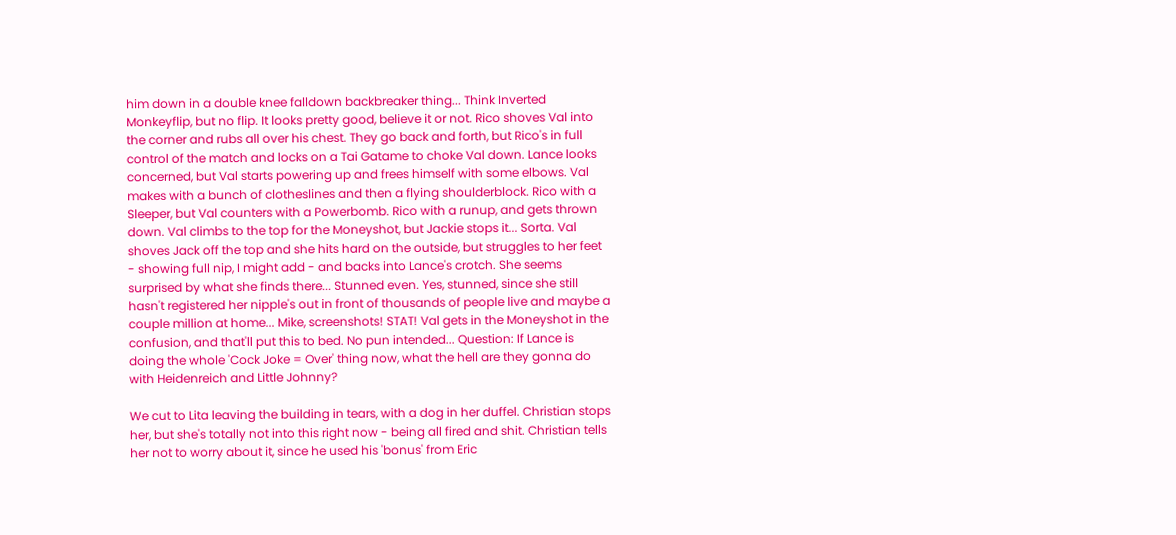him down in a double knee falldown backbreaker thing... Think Inverted Monkeyflip, but no flip. It looks pretty good, believe it or not. Rico shoves Val into the corner and rubs all over his chest. They go back and forth, but Rico's in full control of the match and locks on a Tai Gatame to choke Val down. Lance looks concerned, but Val starts powering up and frees himself with some elbows. Val makes with a bunch of clotheslines and then a flying shoulderblock. Rico with a Sleeper, but Val counters with a Powerbomb. Rico with a runup, and gets thrown down. Val climbs to the top for the Moneyshot, but Jackie stops it... Sorta. Val shoves Jack off the top and she hits hard on the outside, but struggles to her feet - showing full nip, I might add - and backs into Lance's crotch. She seems surprised by what she finds there... Stunned even. Yes, stunned, since she still hasn't registered her nipple's out in front of thousands of people live and maybe a couple million at home... Mike, screenshots! STAT! Val gets in the Moneyshot in the confusion, and that'll put this to bed. No pun intended... Question: If Lance is doing the whole 'Cock Joke = Over' thing now, what the hell are they gonna do with Heidenreich and Little Johnny?

We cut to Lita leaving the building in tears, with a dog in her duffel. Christian stops her, but she's totally not into this right now - being all fired and shit. Christian tells her not to worry about it, since he used his 'bonus' from Eric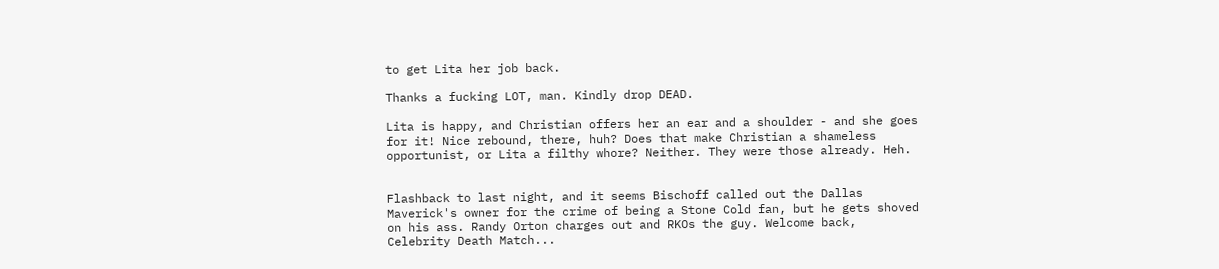to get Lita her job back.

Thanks a fucking LOT, man. Kindly drop DEAD.

Lita is happy, and Christian offers her an ear and a shoulder - and she goes for it! Nice rebound, there, huh? Does that make Christian a shameless opportunist, or Lita a filthy whore? Neither. They were those already. Heh.


Flashback to last night, and it seems Bischoff called out the Dallas Maverick's owner for the crime of being a Stone Cold fan, but he gets shoved on his ass. Randy Orton charges out and RKOs the guy. Welcome back, Celebrity Death Match...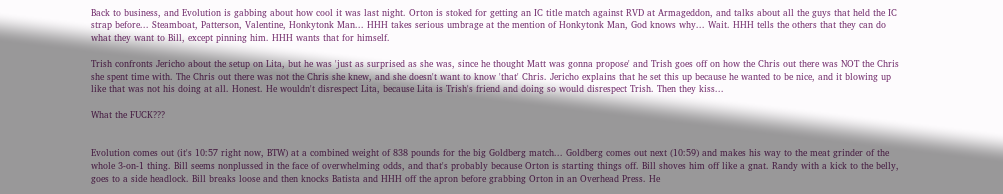Back to business, and Evolution is gabbing about how cool it was last night. Orton is stoked for getting an IC title match against RVD at Armageddon, and talks about all the guys that held the IC strap before... Steamboat, Patterson, Valentine, Honkytonk Man... HHH takes serious umbrage at the mention of Honkytonk Man, God knows why... Wait. HHH tells the others that they can do what they want to Bill, except pinning him. HHH wants that for himself.

Trish confronts Jericho about the setup on Lita, but he was 'just as surprised as she was, since he thought Matt was gonna propose' and Trish goes off on how the Chris out there was NOT the Chris she spent time with. The Chris out there was not the Chris she knew, and she doesn't want to know 'that' Chris. Jericho explains that he set this up because he wanted to be nice, and it blowing up like that was not his doing at all. Honest. He wouldn't disrespect Lita, because Lita is Trish's friend and doing so would disrespect Trish. Then they kiss...

What the FUCK???


Evolution comes out (it's 10:57 right now, BTW) at a combined weight of 838 pounds for the big Goldberg match... Goldberg comes out next (10:59) and makes his way to the meat grinder of the whole 3-on-1 thing. Bill seems nonplussed in the face of overwhelming odds, and that's probably because Orton is starting things off. Bill shoves him off like a gnat. Randy with a kick to the belly, goes to a side headlock. Bill breaks loose and then knocks Batista and HHH off the apron before grabbing Orton in an Overhead Press. He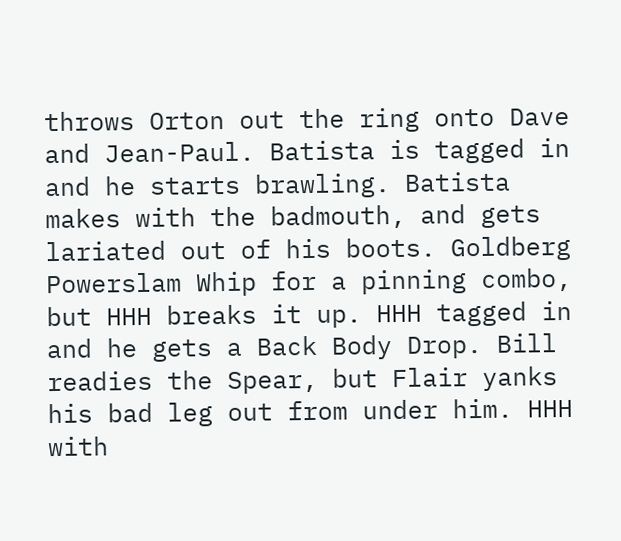throws Orton out the ring onto Dave and Jean-Paul. Batista is tagged in and he starts brawling. Batista makes with the badmouth, and gets lariated out of his boots. Goldberg Powerslam Whip for a pinning combo, but HHH breaks it up. HHH tagged in and he gets a Back Body Drop. Bill readies the Spear, but Flair yanks his bad leg out from under him. HHH with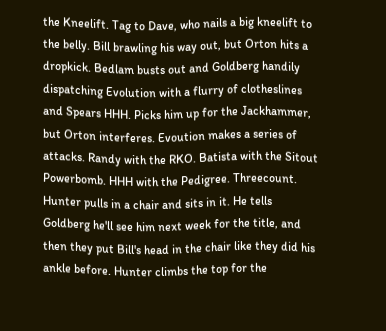the Kneelift. Tag to Dave, who nails a big kneelift to the belly. Bill brawling his way out, but Orton hits a dropkick. Bedlam busts out and Goldberg handily dispatching Evolution with a flurry of clotheslines and Spears HHH. Picks him up for the Jackhammer, but Orton interferes. Evoution makes a series of attacks. Randy with the RKO. Batista with the Sitout Powerbomb. HHH with the Pedigree. Threecount. Hunter pulls in a chair and sits in it. He tells Goldberg he'll see him next week for the title, and then they put Bill's head in the chair like they did his ankle before. Hunter climbs the top for the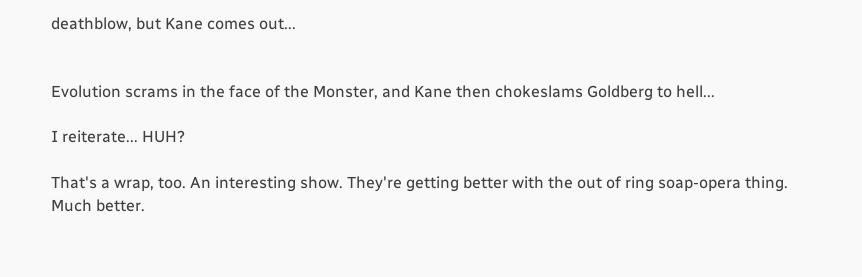deathblow, but Kane comes out...


Evolution scrams in the face of the Monster, and Kane then chokeslams Goldberg to hell...

I reiterate... HUH?

That's a wrap, too. An interesting show. They're getting better with the out of ring soap-opera thing. Much better.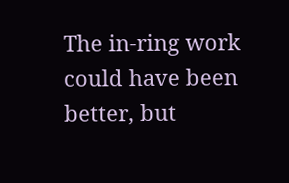The in-ring work could have been better, but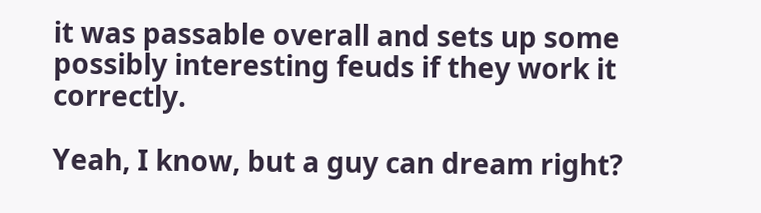it was passable overall and sets up some possibly interesting feuds if they work it correctly.

Yeah, I know, but a guy can dream right?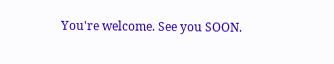You're welcome. See you SOON.